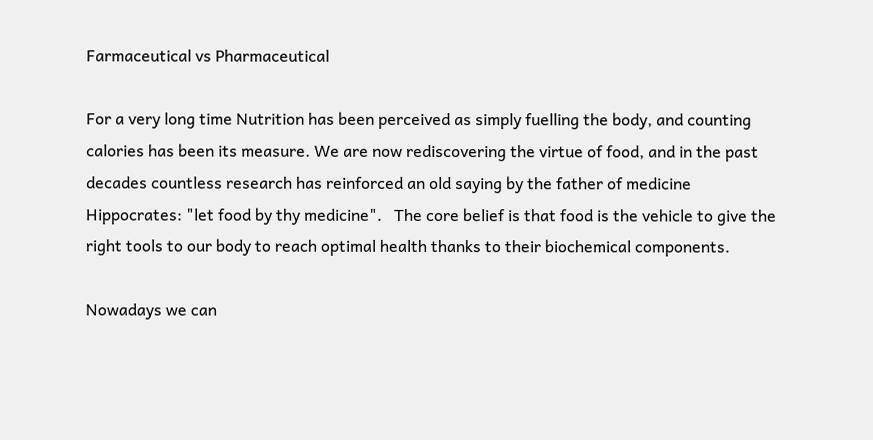Farmaceutical vs Pharmaceutical

For a very long time Nutrition has been perceived as simply fuelling the body, and counting calories has been its measure. We are now rediscovering the virtue of food, and in the past decades countless research has reinforced an old saying by the father of medicine Hippocrates: "let food by thy medicine".   The core belief is that food is the vehicle to give the right tools to our body to reach optimal health thanks to their biochemical components.

Nowadays we can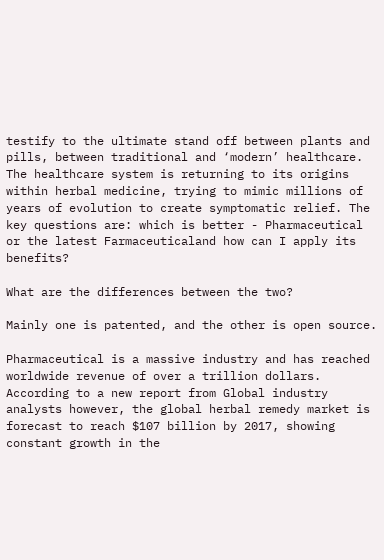testify to the ultimate stand off between plants and pills, between traditional and ‘modern’ healthcare. The healthcare system is returning to its origins within herbal medicine, trying to mimic millions of years of evolution to create symptomatic relief. The key questions are: which is better - Pharmaceutical or the latest Farmaceuticaland how can I apply its benefits?

What are the differences between the two?

Mainly one is patented, and the other is open source.

Pharmaceutical is a massive industry and has reached worldwide revenue of over a trillion dollars.  According to a new report from Global industry analysts however, the global herbal remedy market is forecast to reach $107 billion by 2017, showing constant growth in the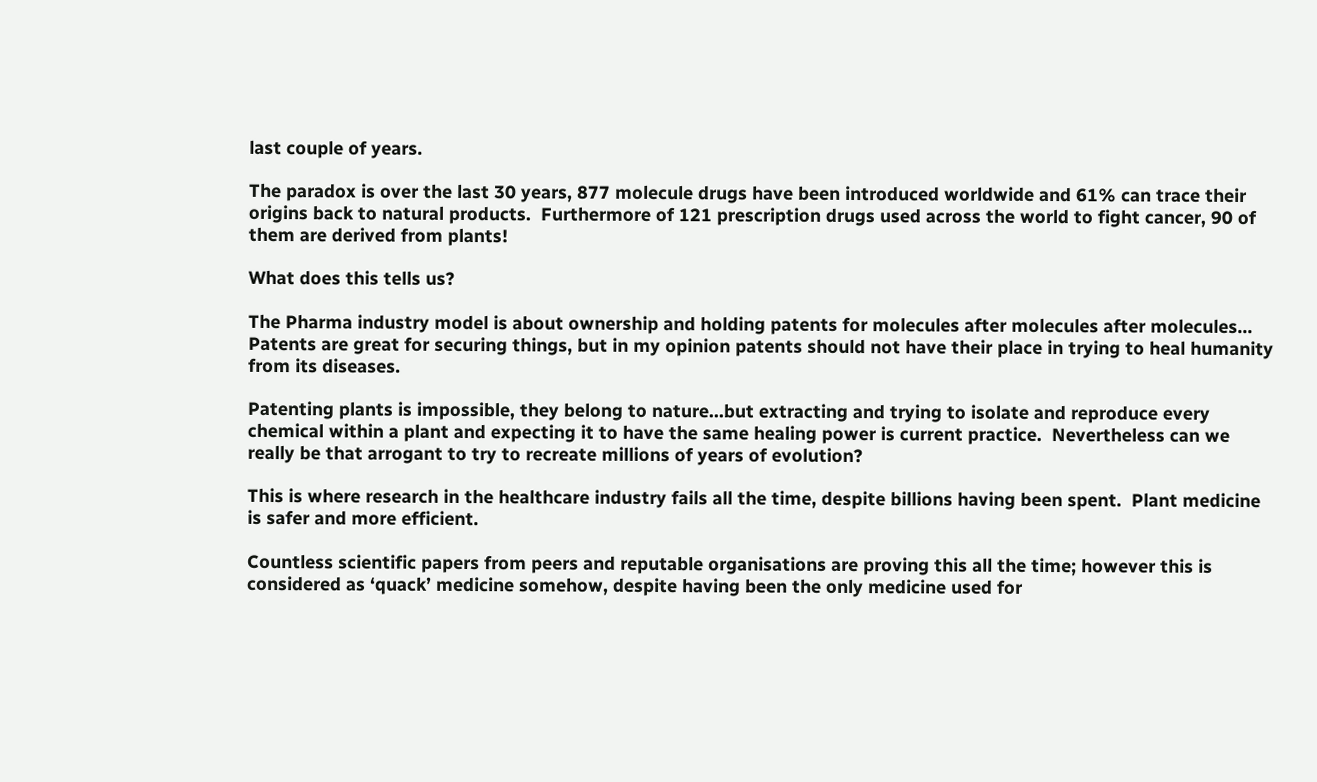last couple of years.

The paradox is over the last 30 years, 877 molecule drugs have been introduced worldwide and 61% can trace their origins back to natural products.  Furthermore of 121 prescription drugs used across the world to fight cancer, 90 of them are derived from plants!

What does this tells us?

The Pharma industry model is about ownership and holding patents for molecules after molecules after molecules... Patents are great for securing things, but in my opinion patents should not have their place in trying to heal humanity from its diseases.

Patenting plants is impossible, they belong to nature…but extracting and trying to isolate and reproduce every chemical within a plant and expecting it to have the same healing power is current practice.  Nevertheless can we really be that arrogant to try to recreate millions of years of evolution?

This is where research in the healthcare industry fails all the time, despite billions having been spent.  Plant medicine is safer and more efficient.

Countless scientific papers from peers and reputable organisations are proving this all the time; however this is considered as ‘quack’ medicine somehow, despite having been the only medicine used for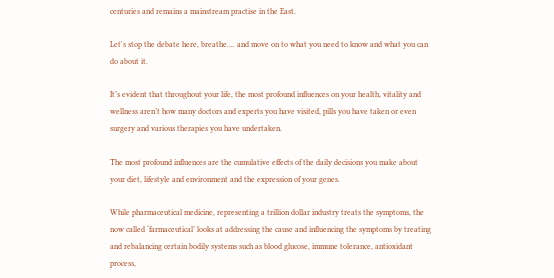centuries and remains a mainstream practise in the East.

Let's stop the debate here, breathe.... and move on to what you need to know and what you can do about it.

It’s evident that throughout your life, the most profound influences on your health, vitality and wellness aren’t how many doctors and experts you have visited, pills you have taken or even surgery and various therapies you have undertaken.

The most profound influences are the cumulative effects of the daily decisions you make about your diet, lifestyle and environment and the expression of your genes.

While pharmaceutical medicine, representing a trillion dollar industry treats the symptoms, the now called ‘farmaceutical’ looks at addressing the cause and influencing the symptoms by treating and rebalancing certain bodily systems such as blood glucose, immune tolerance, antioxidant process,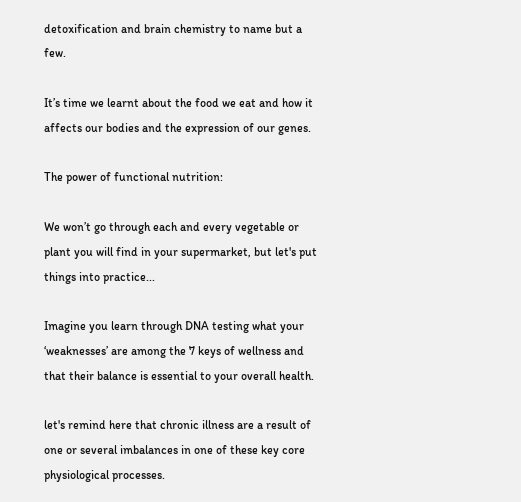detoxification and brain chemistry to name but a few.

It’s time we learnt about the food we eat and how it affects our bodies and the expression of our genes.

The power of functional nutrition:

We won’t go through each and every vegetable or plant you will find in your supermarket, but let's put things into practice...

Imagine you learn through DNA testing what your ‘weaknesses’ are among the 7 keys of wellness and that their balance is essential to your overall health.

let's remind here that chronic illness are a result of one or several imbalances in one of these key core physiological processes.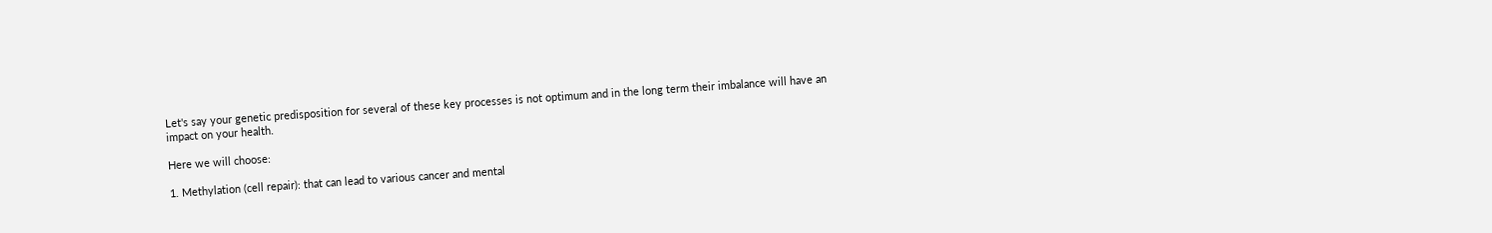Let's say your genetic predisposition for several of these key processes is not optimum and in the long term their imbalance will have an impact on your health.

Here we will choose:

1. Methylation (cell repair): that can lead to various cancer and mental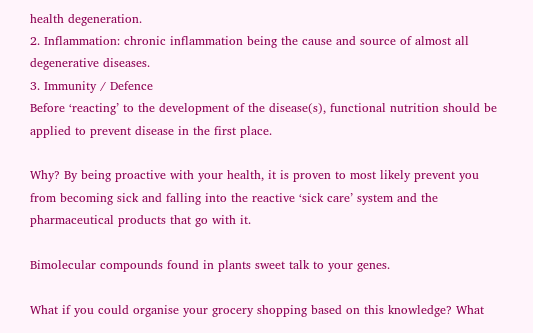health degeneration.
2. Inflammation: chronic inflammation being the cause and source of almost all degenerative diseases.
3. Immunity / Defence
Before ‘reacting’ to the development of the disease(s), functional nutrition should be applied to prevent disease in the first place.

Why? By being proactive with your health, it is proven to most likely prevent you from becoming sick and falling into the reactive ‘sick care’ system and the pharmaceutical products that go with it.

Bimolecular compounds found in plants sweet talk to your genes.

What if you could organise your grocery shopping based on this knowledge? What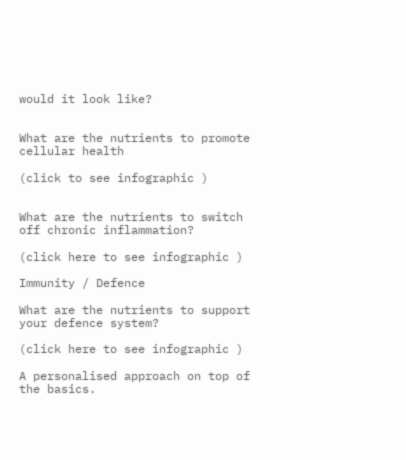would it look like?


What are the nutrients to promote cellular health

(click to see infographic )


What are the nutrients to switch off chronic inflammation?

(click here to see infographic )

Immunity / Defence

What are the nutrients to support your defence system?

(click here to see infographic )

A personalised approach on top of the basics.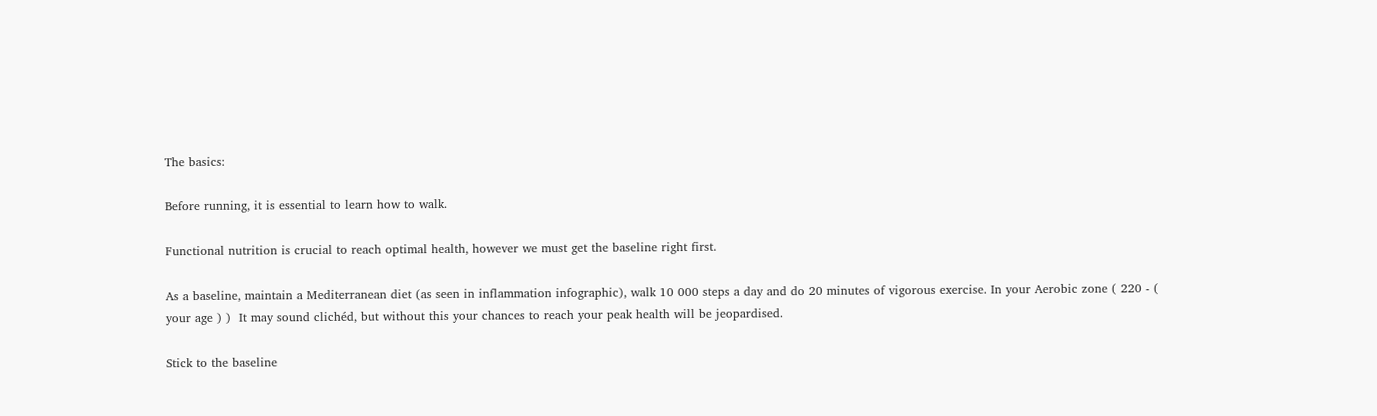The basics:

Before running, it is essential to learn how to walk.

Functional nutrition is crucial to reach optimal health, however we must get the baseline right first.

As a baseline, maintain a Mediterranean diet (as seen in inflammation infographic), walk 10 000 steps a day and do 20 minutes of vigorous exercise. In your Aerobic zone ( 220 - ( your age ) )  It may sound clichéd, but without this your chances to reach your peak health will be jeopardised.

Stick to the baseline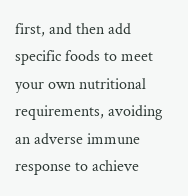first, and then add specific foods to meet your own nutritional requirements, avoiding an adverse immune response to achieve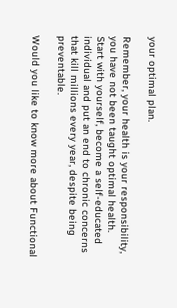your optimal plan.

Remember, your health is your responsibility, you have not been taught optimal health.  Start with yourself, become a self-educated individual and put an end to chronic concerns that kill millions every year, despite being preventable.

Would you like to know more about Functional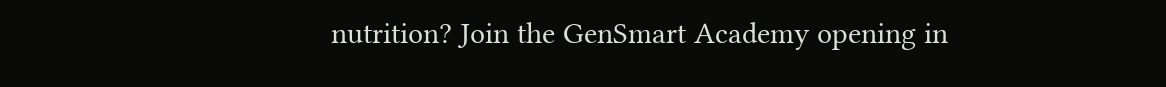nutrition? Join the GenSmart Academy opening in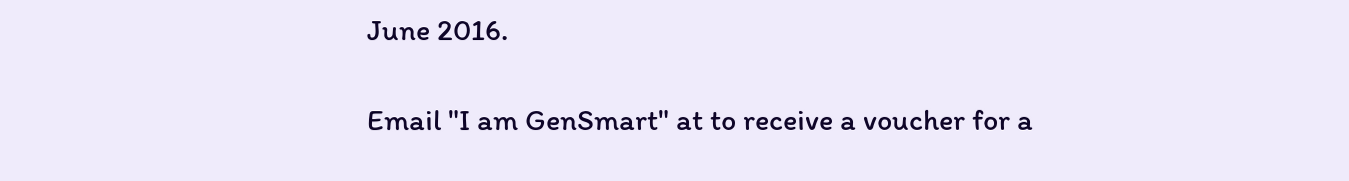June 2016.

Email "I am GenSmart" at to receive a voucher for a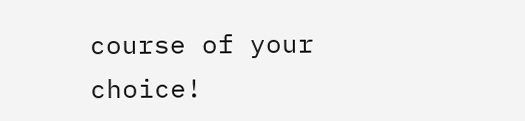course of your choice!